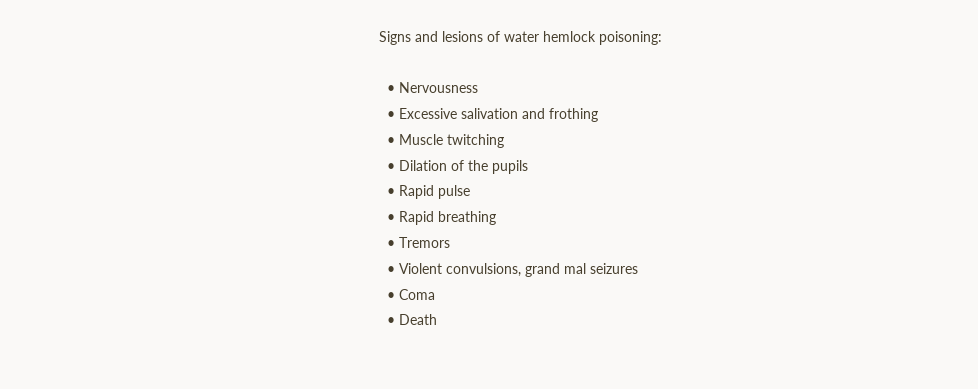Signs and lesions of water hemlock poisoning:

  • Nervousness
  • Excessive salivation and frothing
  • Muscle twitching
  • Dilation of the pupils
  • Rapid pulse
  • Rapid breathing
  • Tremors
  • Violent convulsions, grand mal seizures
  • Coma
  • Death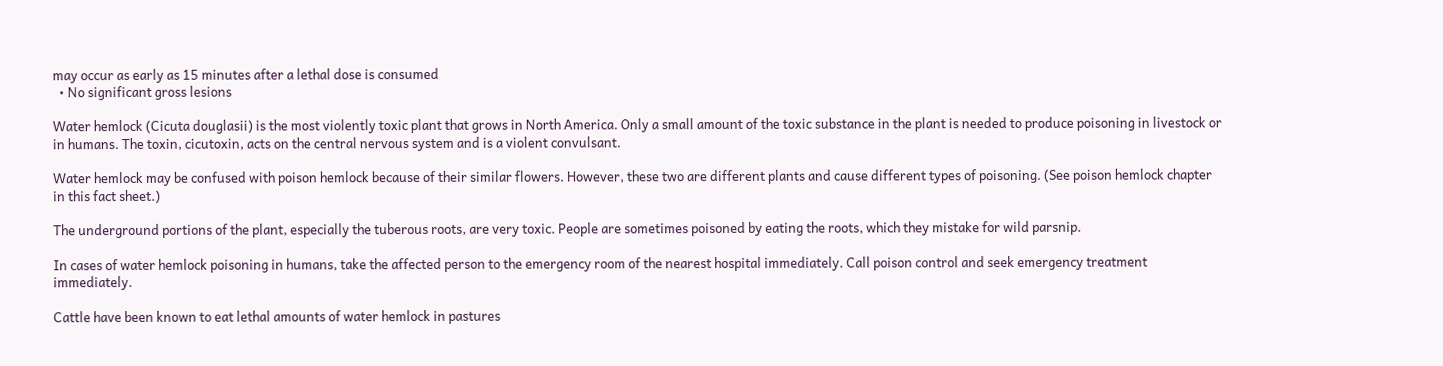may occur as early as 15 minutes after a lethal dose is consumed
  • No significant gross lesions

Water hemlock (Cicuta douglasii) is the most violently toxic plant that grows in North America. Only a small amount of the toxic substance in the plant is needed to produce poisoning in livestock or in humans. The toxin, cicutoxin, acts on the central nervous system and is a violent convulsant.

Water hemlock may be confused with poison hemlock because of their similar flowers. However, these two are different plants and cause different types of poisoning. (See poison hemlock chapter in this fact sheet.)

The underground portions of the plant, especially the tuberous roots, are very toxic. People are sometimes poisoned by eating the roots, which they mistake for wild parsnip.

In cases of water hemlock poisoning in humans, take the affected person to the emergency room of the nearest hospital immediately. Call poison control and seek emergency treatment immediately.

Cattle have been known to eat lethal amounts of water hemlock in pastures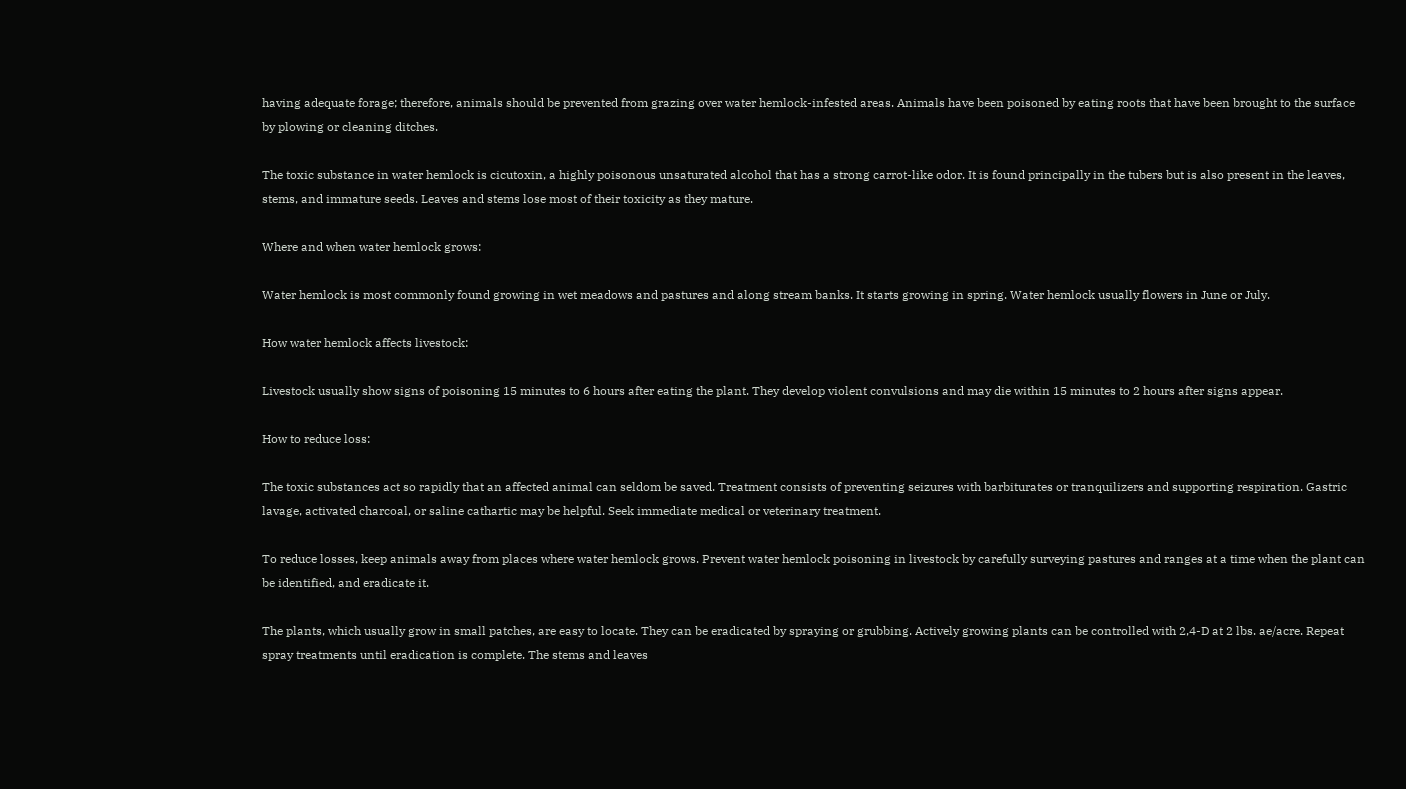having adequate forage; therefore, animals should be prevented from grazing over water hemlock-infested areas. Animals have been poisoned by eating roots that have been brought to the surface by plowing or cleaning ditches.

The toxic substance in water hemlock is cicutoxin, a highly poisonous unsaturated alcohol that has a strong carrot-like odor. It is found principally in the tubers but is also present in the leaves, stems, and immature seeds. Leaves and stems lose most of their toxicity as they mature.

Where and when water hemlock grows:

Water hemlock is most commonly found growing in wet meadows and pastures and along stream banks. It starts growing in spring. Water hemlock usually flowers in June or July.

How water hemlock affects livestock:

Livestock usually show signs of poisoning 15 minutes to 6 hours after eating the plant. They develop violent convulsions and may die within 15 minutes to 2 hours after signs appear.

How to reduce loss:

The toxic substances act so rapidly that an affected animal can seldom be saved. Treatment consists of preventing seizures with barbiturates or tranquilizers and supporting respiration. Gastric lavage, activated charcoal, or saline cathartic may be helpful. Seek immediate medical or veterinary treatment.

To reduce losses, keep animals away from places where water hemlock grows. Prevent water hemlock poisoning in livestock by carefully surveying pastures and ranges at a time when the plant can be identified, and eradicate it.

The plants, which usually grow in small patches, are easy to locate. They can be eradicated by spraying or grubbing. Actively growing plants can be controlled with 2,4-D at 2 lbs. ae/acre. Repeat spray treatments until eradication is complete. The stems and leaves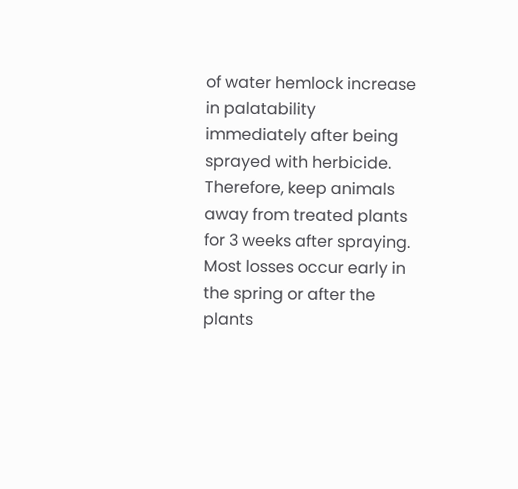of water hemlock increase in palatability immediately after being sprayed with herbicide. Therefore, keep animals away from treated plants for 3 weeks after spraying. Most losses occur early in the spring or after the plants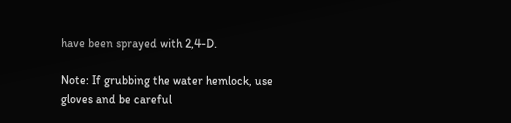have been sprayed with 2,4-D.

Note: If grubbing the water hemlock, use gloves and be careful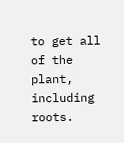to get all of the plant, including roots.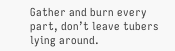Gather and burn every part, don’t leave tubers lying around.